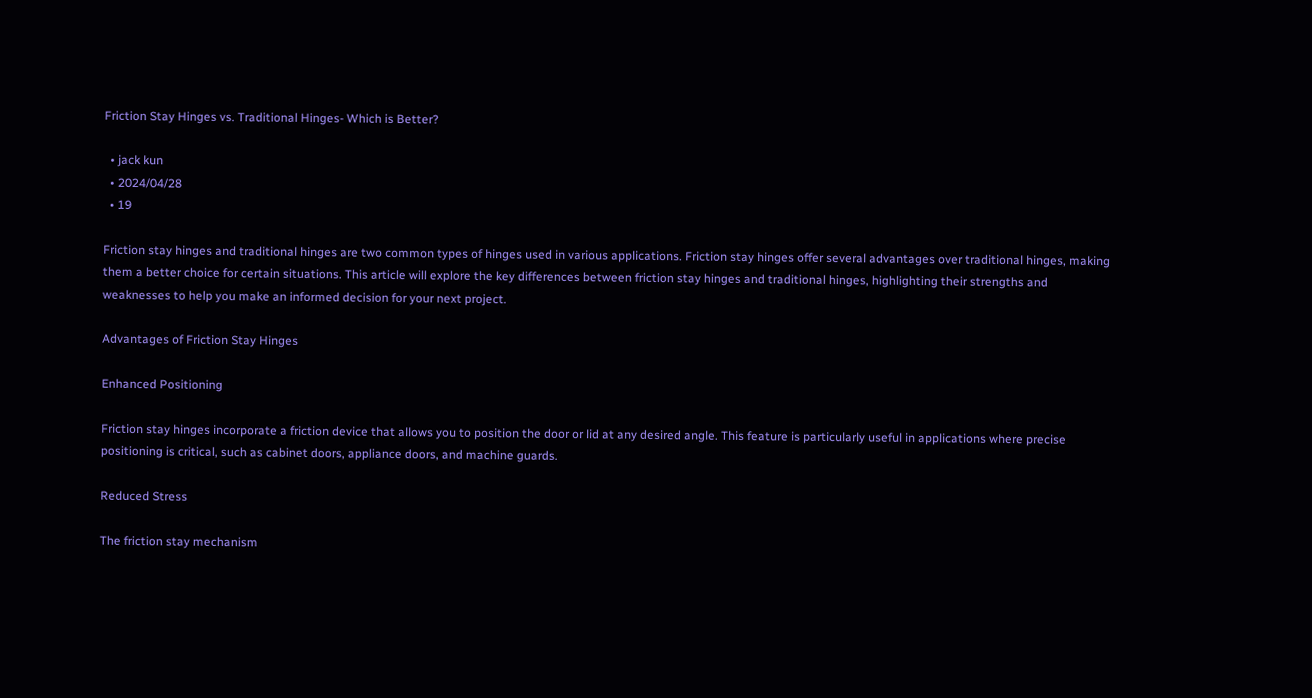Friction Stay Hinges vs. Traditional Hinges- Which is Better?

  • jack kun
  • 2024/04/28
  • 19

Friction stay hinges and traditional hinges are two common types of hinges used in various applications. Friction stay hinges offer several advantages over traditional hinges, making them a better choice for certain situations. This article will explore the key differences between friction stay hinges and traditional hinges, highlighting their strengths and weaknesses to help you make an informed decision for your next project.

Advantages of Friction Stay Hinges

Enhanced Positioning

Friction stay hinges incorporate a friction device that allows you to position the door or lid at any desired angle. This feature is particularly useful in applications where precise positioning is critical, such as cabinet doors, appliance doors, and machine guards.

Reduced Stress

The friction stay mechanism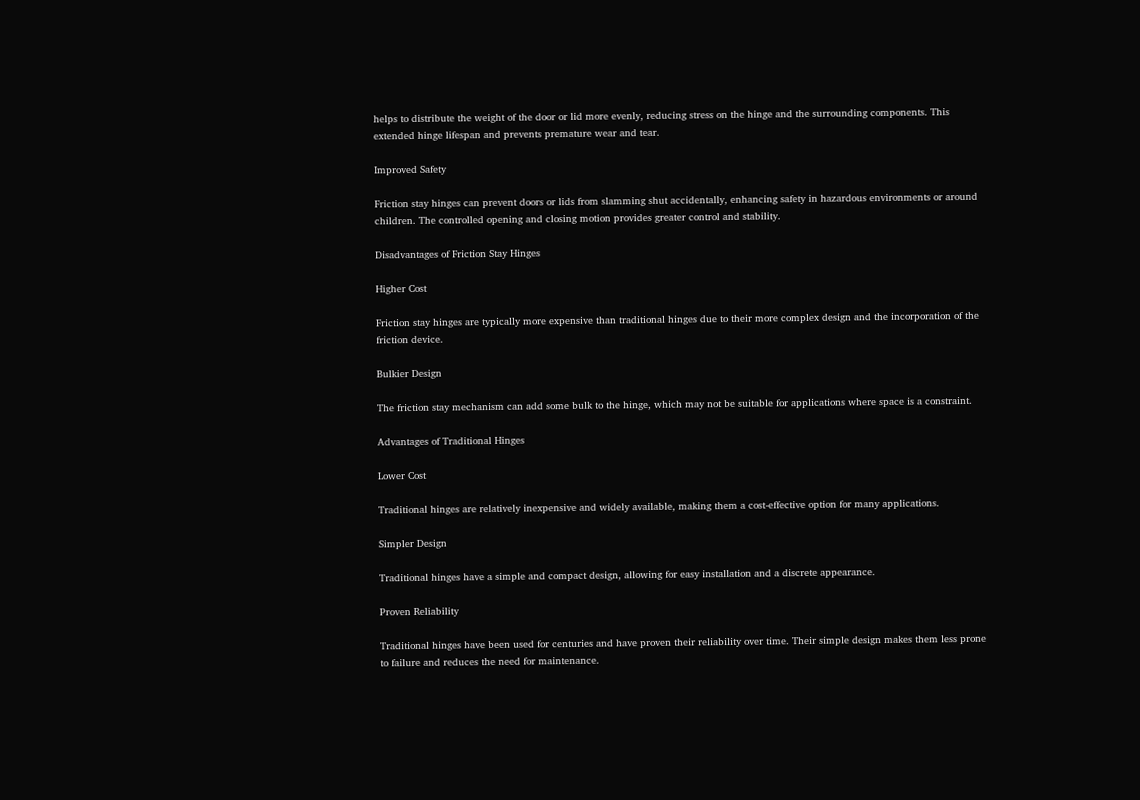helps to distribute the weight of the door or lid more evenly, reducing stress on the hinge and the surrounding components. This extended hinge lifespan and prevents premature wear and tear.

Improved Safety

Friction stay hinges can prevent doors or lids from slamming shut accidentally, enhancing safety in hazardous environments or around children. The controlled opening and closing motion provides greater control and stability.

Disadvantages of Friction Stay Hinges

Higher Cost

Friction stay hinges are typically more expensive than traditional hinges due to their more complex design and the incorporation of the friction device.

Bulkier Design

The friction stay mechanism can add some bulk to the hinge, which may not be suitable for applications where space is a constraint.

Advantages of Traditional Hinges

Lower Cost

Traditional hinges are relatively inexpensive and widely available, making them a cost-effective option for many applications.

Simpler Design

Traditional hinges have a simple and compact design, allowing for easy installation and a discrete appearance.

Proven Reliability

Traditional hinges have been used for centuries and have proven their reliability over time. Their simple design makes them less prone to failure and reduces the need for maintenance.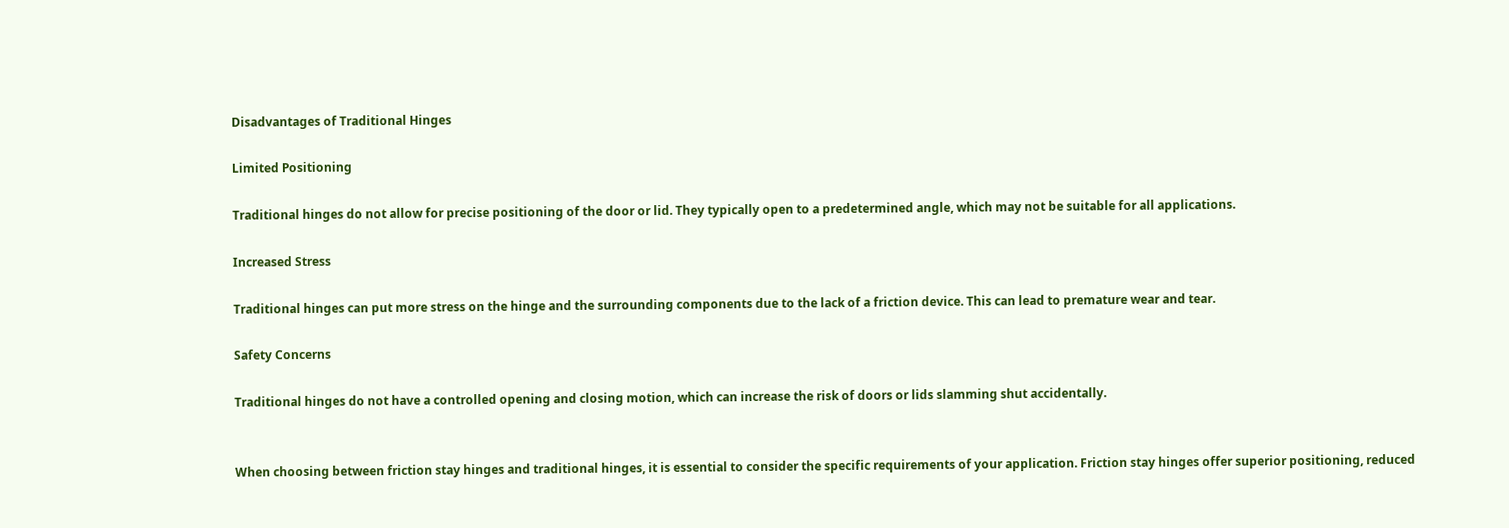Disadvantages of Traditional Hinges

Limited Positioning

Traditional hinges do not allow for precise positioning of the door or lid. They typically open to a predetermined angle, which may not be suitable for all applications.

Increased Stress

Traditional hinges can put more stress on the hinge and the surrounding components due to the lack of a friction device. This can lead to premature wear and tear.

Safety Concerns

Traditional hinges do not have a controlled opening and closing motion, which can increase the risk of doors or lids slamming shut accidentally.


When choosing between friction stay hinges and traditional hinges, it is essential to consider the specific requirements of your application. Friction stay hinges offer superior positioning, reduced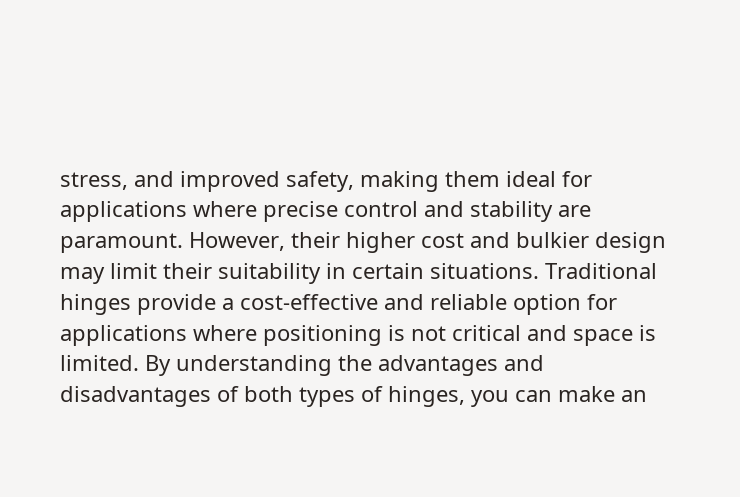stress, and improved safety, making them ideal for applications where precise control and stability are paramount. However, their higher cost and bulkier design may limit their suitability in certain situations. Traditional hinges provide a cost-effective and reliable option for applications where positioning is not critical and space is limited. By understanding the advantages and disadvantages of both types of hinges, you can make an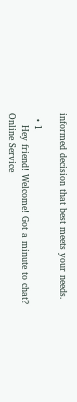informed decision that best meets your needs.

  • 1
    Hey friend! Welcome! Got a minute to chat?
Online Service